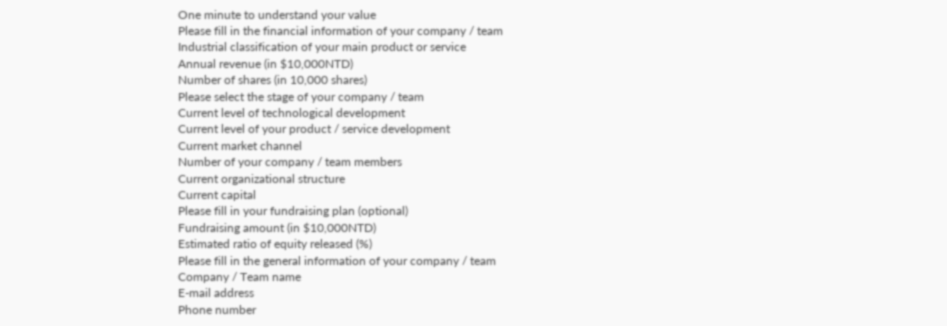One minute to understand your value
Please fill in the financial information of your company / team
Industrial classification of your main product or service
Annual revenue (in $10,000NTD)
Number of shares (in 10,000 shares)
Please select the stage of your company / team
Current level of technological development
Current level of your product / service development
Current market channel
Number of your company / team members
Current organizational structure
Current capital
Please fill in your fundraising plan (optional)
Fundraising amount (in $10,000NTD)
Estimated ratio of equity released (%)
Please fill in the general information of your company / team
Company / Team name
E-mail address
Phone number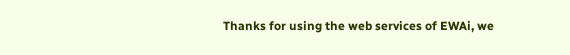Thanks for using the web services of EWAi, we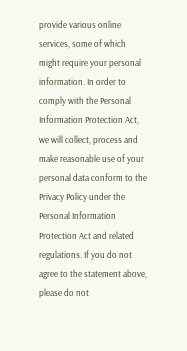provide various online services, some of which might require your personal information. In order to comply with the Personal Information Protection Act, we will collect, process and make reasonable use of your personal data conform to the Privacy Policy under the Personal Information Protection Act and related regulations. If you do not agree to the statement above, please do not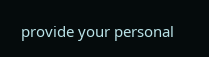provide your personal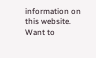information on this website.
Want to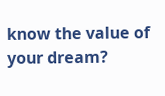know the value of your dream?